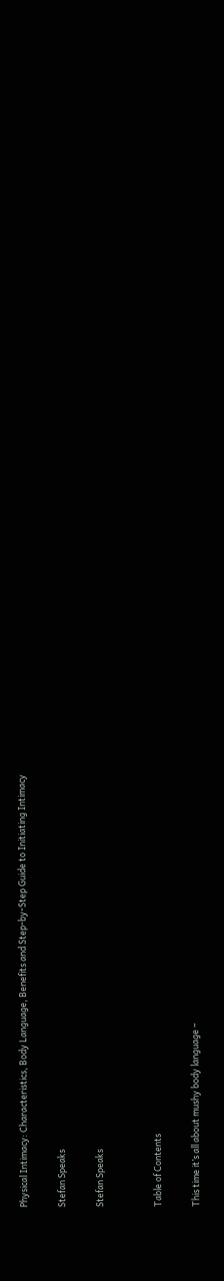Physical Intimacy: Characteristics, Body Language, Benefits and Step-by-Step Guide to Initiating Intimacy

Stefan Speaks

Stefan Speaks


Table of Contents

This time it’s all about mushy body language –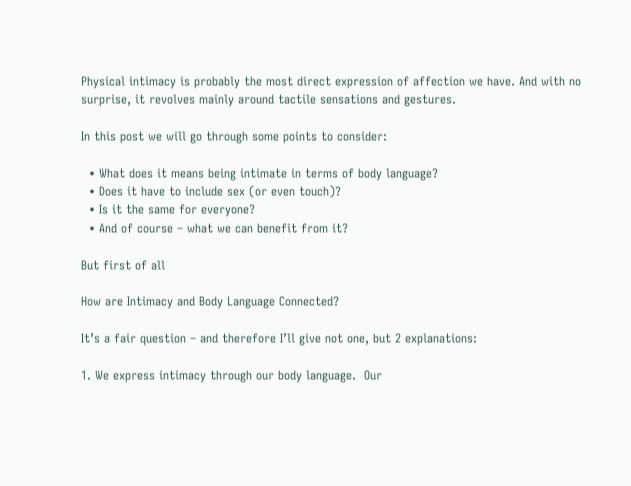Physical intimacy is probably the most direct expression of affection we have. And with no surprise, it revolves mainly around tactile sensations and gestures.

In this post we will go through some points to consider:

  • What does it means being intimate in terms of body language?
  • Does it have to include sex (or even touch)?
  • Is it the same for everyone?
  • And of course – what we can benefit from it?

But first of all

How are Intimacy and Body Language Connected?

It’s a fair question – and therefore I’ll give not one, but 2 explanations:

1. We express intimacy through our body language.  Our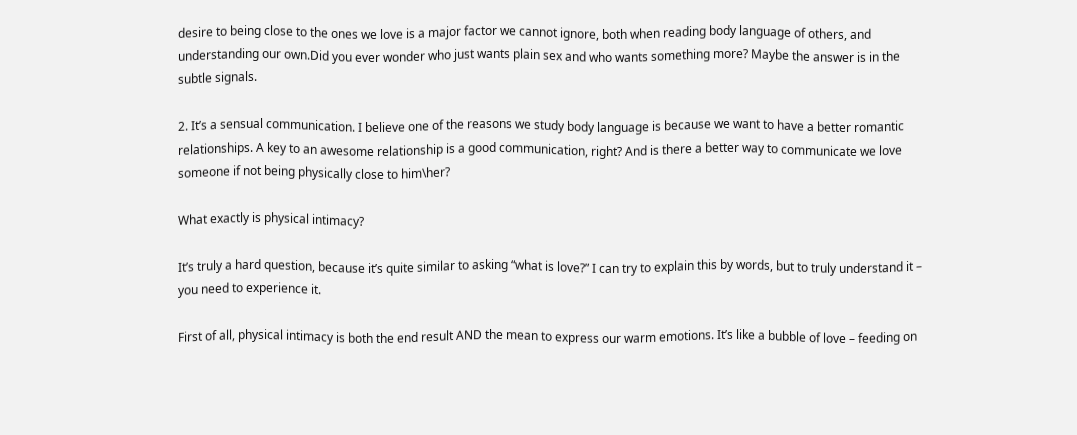desire to being close to the ones we love is a major factor we cannot ignore, both when reading body language of others, and understanding our own.Did you ever wonder who just wants plain sex and who wants something more? Maybe the answer is in the subtle signals.

2. It’s a sensual communication. I believe one of the reasons we study body language is because we want to have a better romantic relationships. A key to an awesome relationship is a good communication, right? And is there a better way to communicate we love someone if not being physically close to him\her?

What exactly is physical intimacy?

It’s truly a hard question, because it’s quite similar to asking “what is love?” I can try to explain this by words, but to truly understand it – you need to experience it.

First of all, physical intimacy is both the end result AND the mean to express our warm emotions. It’s like a bubble of love – feeding on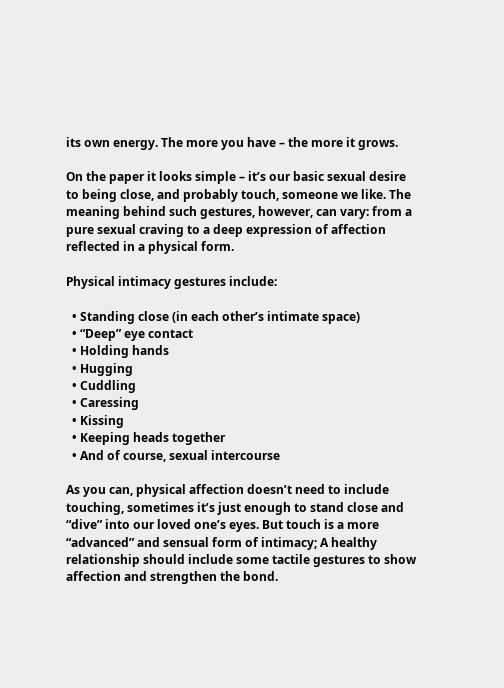its own energy. The more you have – the more it grows.

On the paper it looks simple – it’s our basic sexual desire to being close, and probably touch, someone we like. The meaning behind such gestures, however, can vary: from a pure sexual craving to a deep expression of affection reflected in a physical form.

Physical intimacy gestures include:

  • Standing close (in each other’s intimate space)
  • “Deep” eye contact
  • Holding hands
  • Hugging
  • Cuddling
  • Caressing
  • Kissing
  • Keeping heads together
  • And of course, sexual intercourse

As you can, physical affection doesn’t need to include touching, sometimes it’s just enough to stand close and “dive” into our loved one’s eyes. But touch is a more “advanced” and sensual form of intimacy; A healthy relationship should include some tactile gestures to show affection and strengthen the bond.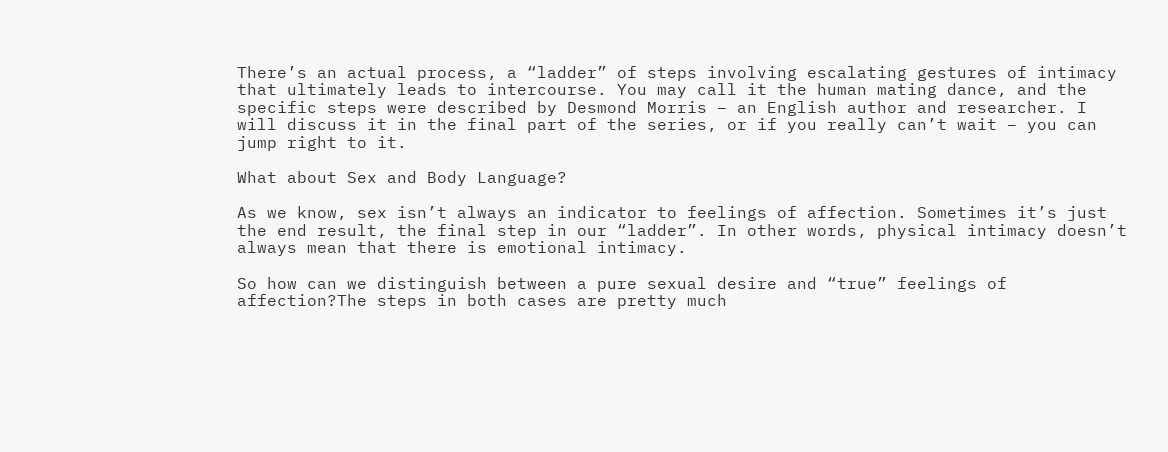There’s an actual process, a “ladder” of steps involving escalating gestures of intimacy that ultimately leads to intercourse. You may call it the human mating dance, and the specific steps were described by Desmond Morris – an English author and researcher. I will discuss it in the final part of the series, or if you really can’t wait – you can jump right to it.

What about Sex and Body Language?

As we know, sex isn’t always an indicator to feelings of affection. Sometimes it’s just the end result, the final step in our “ladder”. In other words, physical intimacy doesn’t always mean that there is emotional intimacy.

So how can we distinguish between a pure sexual desire and “true” feelings of affection?The steps in both cases are pretty much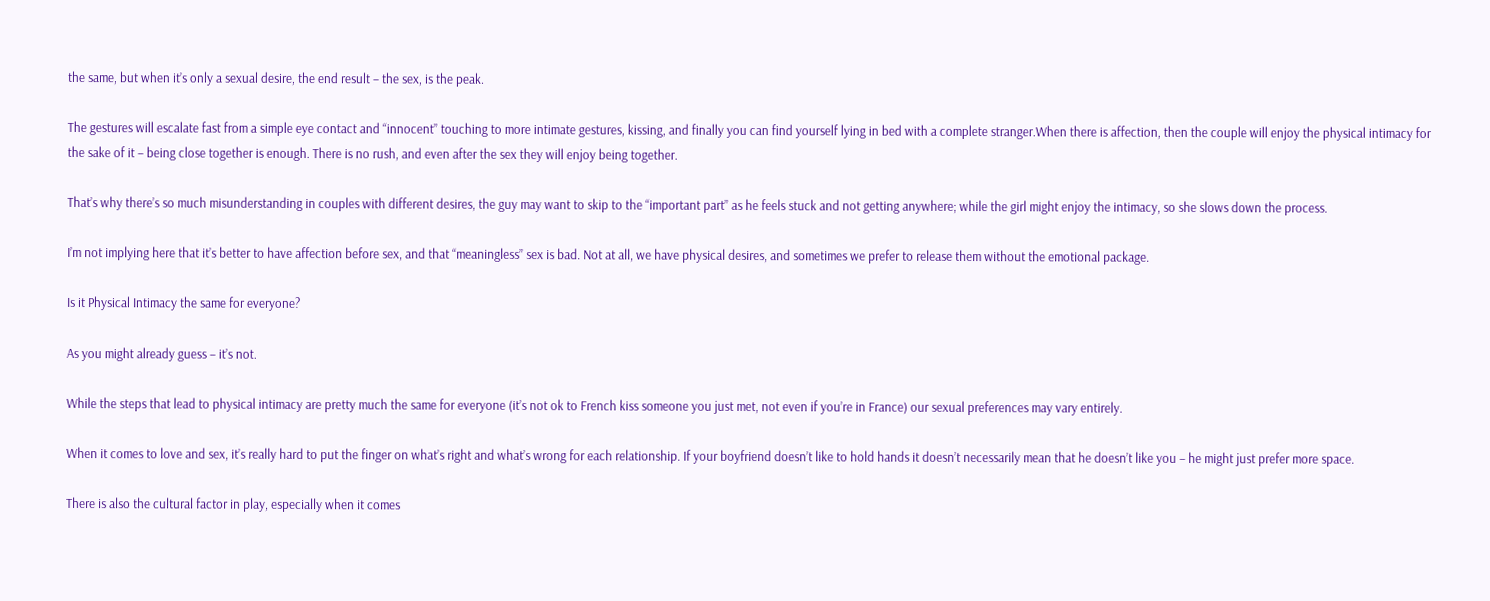the same, but when it’s only a sexual desire, the end result – the sex, is the peak.

The gestures will escalate fast from a simple eye contact and “innocent” touching to more intimate gestures, kissing, and finally you can find yourself lying in bed with a complete stranger.When there is affection, then the couple will enjoy the physical intimacy for the sake of it – being close together is enough. There is no rush, and even after the sex they will enjoy being together.

That’s why there’s so much misunderstanding in couples with different desires, the guy may want to skip to the “important part” as he feels stuck and not getting anywhere; while the girl might enjoy the intimacy, so she slows down the process.

I’m not implying here that it’s better to have affection before sex, and that “meaningless” sex is bad. Not at all, we have physical desires, and sometimes we prefer to release them without the emotional package.

Is it Physical Intimacy the same for everyone?

As you might already guess – it’s not.

While the steps that lead to physical intimacy are pretty much the same for everyone (it’s not ok to French kiss someone you just met, not even if you’re in France) our sexual preferences may vary entirely.

When it comes to love and sex, it’s really hard to put the finger on what’s right and what’s wrong for each relationship. If your boyfriend doesn’t like to hold hands it doesn’t necessarily mean that he doesn’t like you – he might just prefer more space.

There is also the cultural factor in play, especially when it comes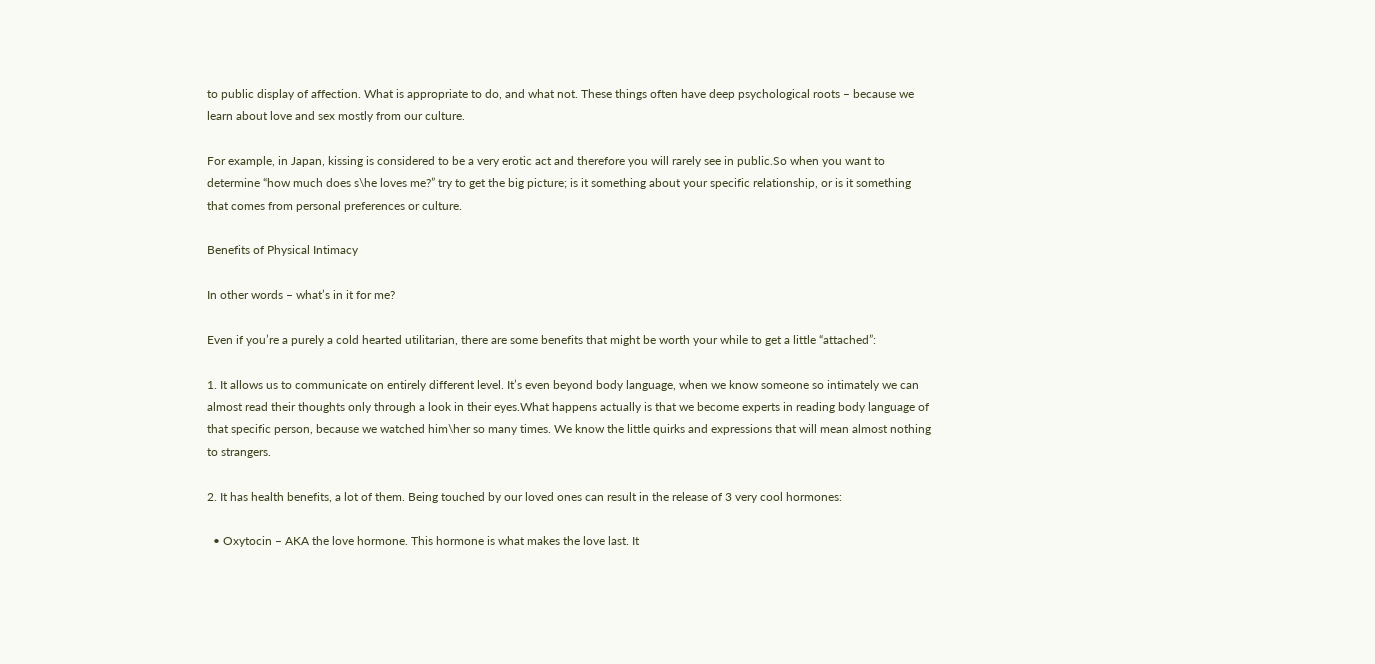to public display of affection. What is appropriate to do, and what not. These things often have deep psychological roots – because we learn about love and sex mostly from our culture.

For example, in Japan, kissing is considered to be a very erotic act and therefore you will rarely see in public.So when you want to determine “how much does s\he loves me?” try to get the big picture; is it something about your specific relationship, or is it something that comes from personal preferences or culture.

Benefits of Physical Intimacy

In other words – what’s in it for me?

Even if you’re a purely a cold hearted utilitarian, there are some benefits that might be worth your while to get a little “attached”:

1. It allows us to communicate on entirely different level. It’s even beyond body language, when we know someone so intimately we can almost read their thoughts only through a look in their eyes.What happens actually is that we become experts in reading body language of that specific person, because we watched him\her so many times. We know the little quirks and expressions that will mean almost nothing to strangers.

2. It has health benefits, a lot of them. Being touched by our loved ones can result in the release of 3 very cool hormones:

  • Oxytocin – AKA the love hormone. This hormone is what makes the love last. It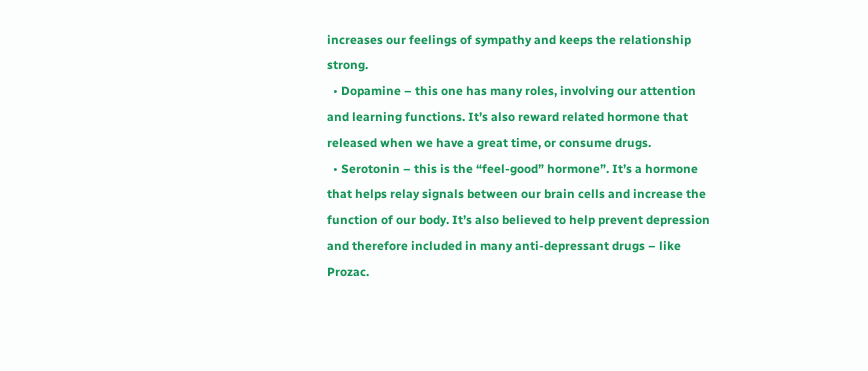increases our feelings of sympathy and keeps the relationship strong.
  • Dopamine – this one has many roles, involving our attention and learning functions. It’s also reward related hormone that released when we have a great time, or consume drugs.
  • Serotonin – this is the “feel-good” hormone”. It’s a hormone that helps relay signals between our brain cells and increase the function of our body. It’s also believed to help prevent depression and therefore included in many anti-depressant drugs – like Prozac.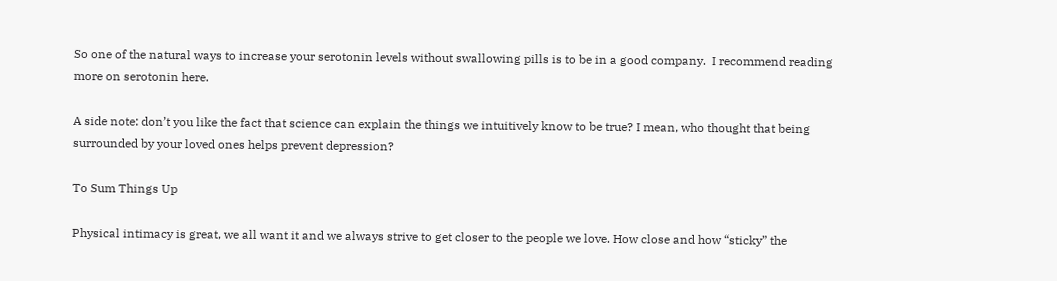So one of the natural ways to increase your serotonin levels without swallowing pills is to be in a good company.  I recommend reading more on serotonin here.

A side note: don’t you like the fact that science can explain the things we intuitively know to be true? I mean, who thought that being surrounded by your loved ones helps prevent depression?

To Sum Things Up

Physical intimacy is great, we all want it and we always strive to get closer to the people we love. How close and how “sticky” the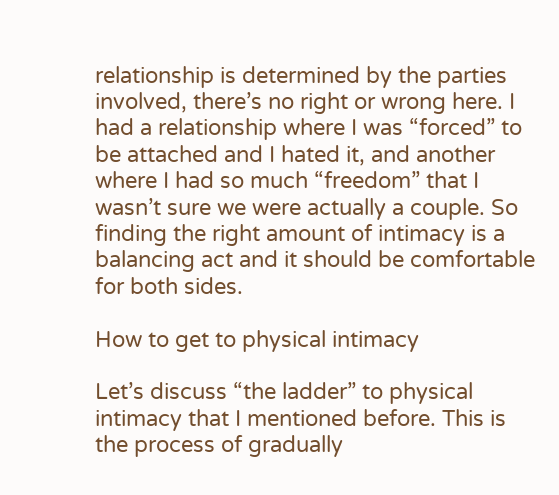relationship is determined by the parties involved, there’s no right or wrong here. I had a relationship where I was “forced” to be attached and I hated it, and another where I had so much “freedom” that I wasn’t sure we were actually a couple. So finding the right amount of intimacy is a balancing act and it should be comfortable for both sides.

How to get to physical intimacy

Let’s discuss “the ladder” to physical intimacy that I mentioned before. This is the process of gradually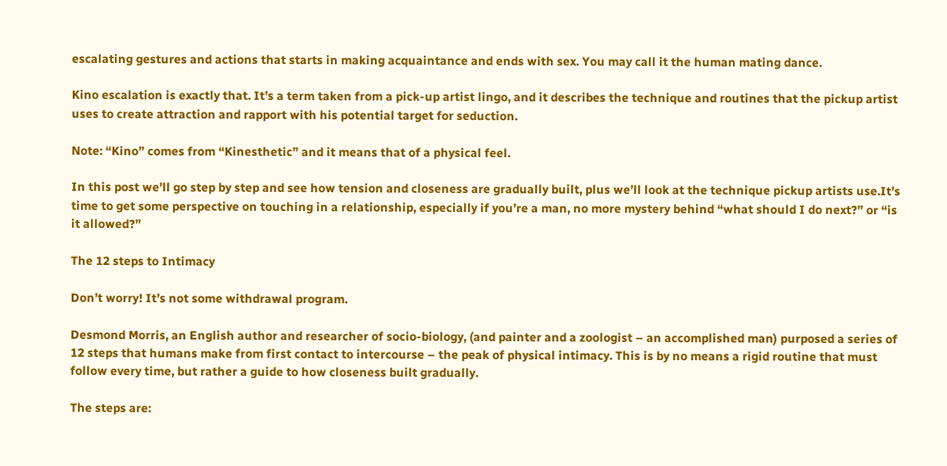escalating gestures and actions that starts in making acquaintance and ends with sex. You may call it the human mating dance.

Kino escalation is exactly that. It’s a term taken from a pick-up artist lingo, and it describes the technique and routines that the pickup artist uses to create attraction and rapport with his potential target for seduction.

Note: “Kino” comes from “Kinesthetic” and it means that of a physical feel.

In this post we’ll go step by step and see how tension and closeness are gradually built, plus we’ll look at the technique pickup artists use.It’s time to get some perspective on touching in a relationship, especially if you’re a man, no more mystery behind “what should I do next?” or “is it allowed?”

The 12 steps to Intimacy

Don’t worry! It’s not some withdrawal program.

Desmond Morris, an English author and researcher of socio-biology, (and painter and a zoologist – an accomplished man) purposed a series of 12 steps that humans make from first contact to intercourse – the peak of physical intimacy. This is by no means a rigid routine that must follow every time, but rather a guide to how closeness built gradually.

The steps are: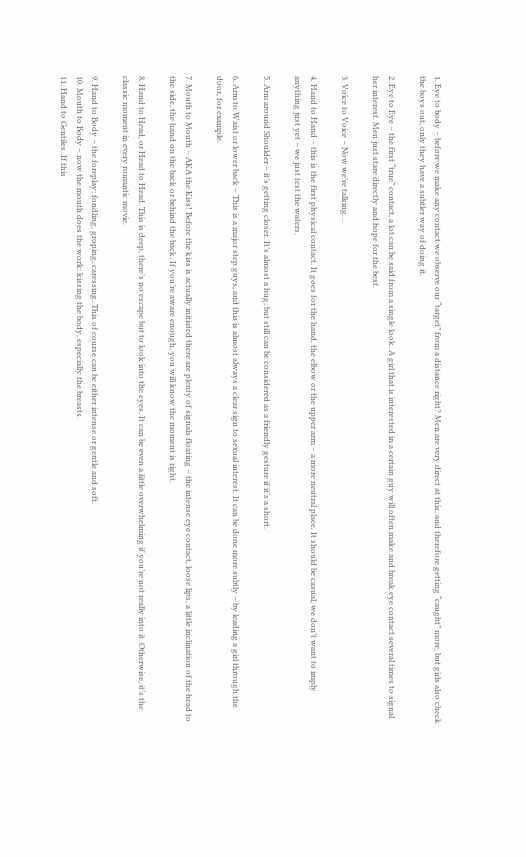1. Eye to body – before we make any contact we observe our “target” from a distance right? Men are very direct at this, and therefore getting “caught” more, but girls also check the boys out, only they have a subtler way of doing it.

2. Eye to Eye – the first “true” contact, a lot can be said from a single look. A girl that is interested in a certain guy will often make and break eye contact several times to signal her interest. Men just stare directly and hope for the best.

3. Voice to Voice – Now we’re talking…

4. Hand to Hand – this is the first physical contact. It goes for the hand, the elbow or the upper arm – a more neutral place. It should be casual, we don’t want to imply anything just yet – we just test the waters.

5. Arm around Shoulder – it’s getting closer. It’s almost a hug, but still can be considered as a friendly gesture if it’s a short.

6. Arm to Waist or lower back – This is a major step guys, and this is almost always a clear sign to sexual interest. It can be done more subtly – by leading a girl through the door, for example.

7. Mouth to Mouth – AKA the Kiss! Before the kiss is actually initiated there are plenty of signals floating – the intense eye contact, loose lips, a little inclination of the head to the side, the hand on the back or behind the back. If you’re aware enough, you will know the moment is right.

8. Hand to Head, or Head to Head. This is deep, there’s no escape but to look into the eyes. It can be even a little overwhelming if you’re not really into it. Otherwise, it’s the classic moment in every romantic movie.

9. Hand to Body – the foreplay: fondling, groping, caressing. This of course can be either intense or gentle and soft.
10. Mouth to Body – now the mouth does the work: kissing the body, especially the breasts.
11. Hand to Gentiles. If this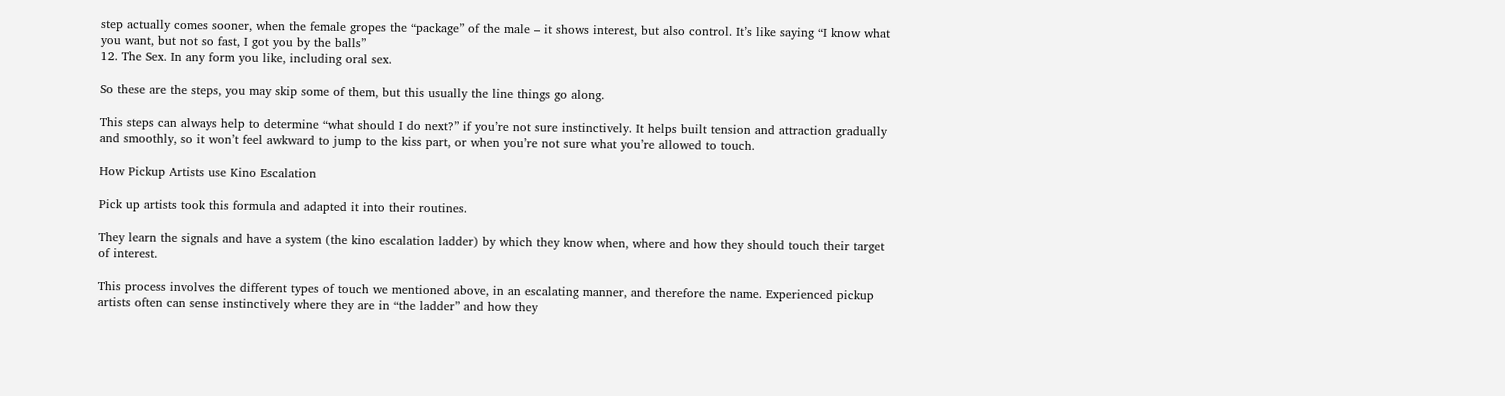step actually comes sooner, when the female gropes the “package” of the male – it shows interest, but also control. It’s like saying “I know what you want, but not so fast, I got you by the balls”
12. The Sex. In any form you like, including oral sex.

So these are the steps, you may skip some of them, but this usually the line things go along.

This steps can always help to determine “what should I do next?” if you’re not sure instinctively. It helps built tension and attraction gradually and smoothly, so it won’t feel awkward to jump to the kiss part, or when you’re not sure what you’re allowed to touch.

How Pickup Artists use Kino Escalation

Pick up artists took this formula and adapted it into their routines.

They learn the signals and have a system (the kino escalation ladder) by which they know when, where and how they should touch their target of interest.

This process involves the different types of touch we mentioned above, in an escalating manner, and therefore the name. Experienced pickup artists often can sense instinctively where they are in “the ladder” and how they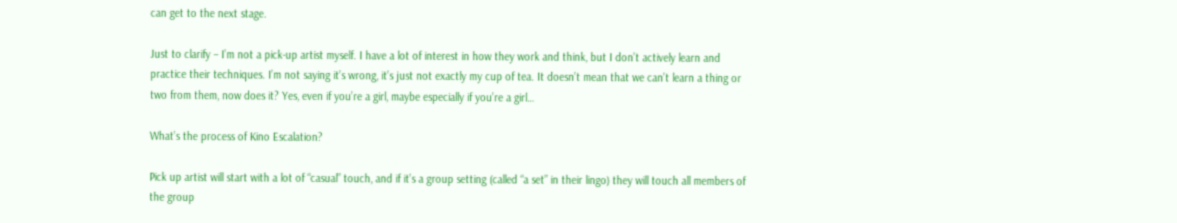can get to the next stage.

Just to clarify – I’m not a pick-up artist myself. I have a lot of interest in how they work and think, but I don’t actively learn and practice their techniques. I’m not saying it’s wrong, it’s just not exactly my cup of tea. It doesn’t mean that we can’t learn a thing or two from them, now does it? Yes, even if you’re a girl, maybe especially if you’re a girl…

What’s the process of Kino Escalation?

Pick up artist will start with a lot of “casual” touch, and if it’s a group setting (called “a set” in their lingo) they will touch all members of the group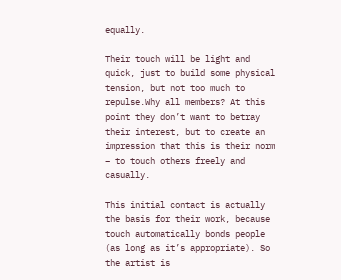equally.

Their touch will be light and quick, just to build some physical tension, but not too much to repulse.Why all members? At this point they don’t want to betray their interest, but to create an impression that this is their norm – to touch others freely and casually.

This initial contact is actually the basis for their work, because touch automatically bonds people (as long as it’s appropriate). So the artist is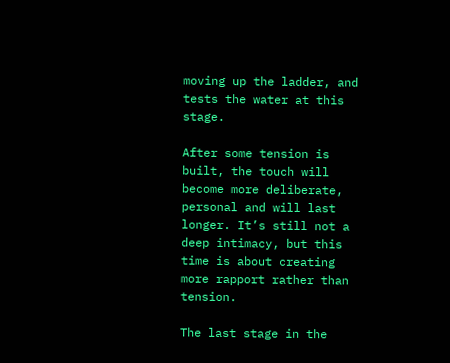moving up the ladder, and tests the water at this stage.

After some tension is built, the touch will become more deliberate, personal and will last longer. It’s still not a deep intimacy, but this time is about creating more rapport rather than tension.

The last stage in the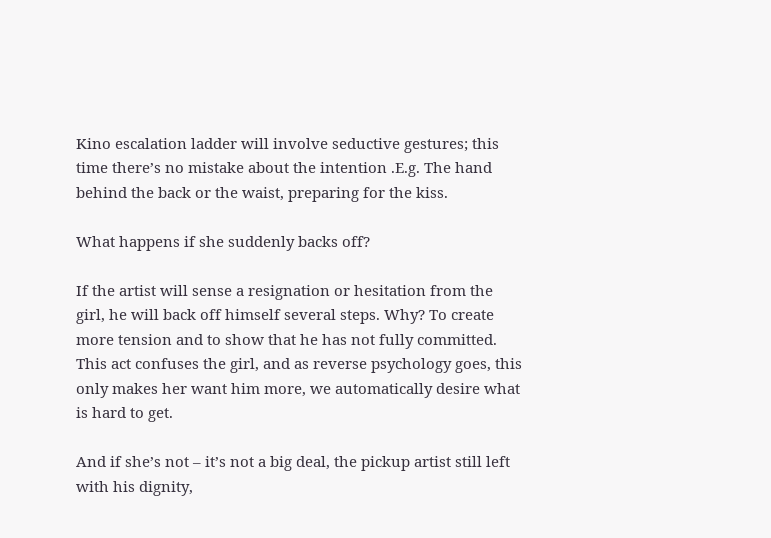Kino escalation ladder will involve seductive gestures; this time there’s no mistake about the intention .E.g. The hand behind the back or the waist, preparing for the kiss.

What happens if she suddenly backs off?

If the artist will sense a resignation or hesitation from the girl, he will back off himself several steps. Why? To create more tension and to show that he has not fully committed. This act confuses the girl, and as reverse psychology goes, this only makes her want him more, we automatically desire what is hard to get.

And if she’s not – it’s not a big deal, the pickup artist still left with his dignity,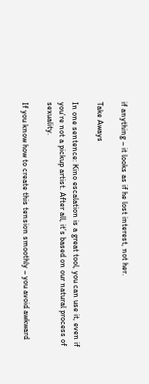if anything – it looks as if he lost interest, not her.

Take Aways

In one sentence: Kino escalation is a great tool, you can use it, even if you’re not a pickup artist. After all, it’s based on our natural process of sexuality.

If you know how to create this tension smoothly – you avoid awkward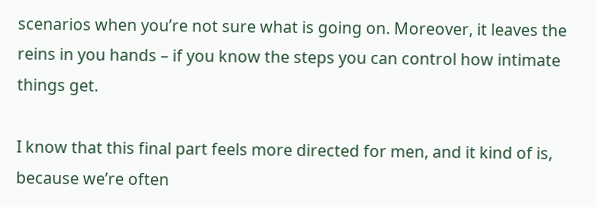scenarios when you’re not sure what is going on. Moreover, it leaves the reins in you hands – if you know the steps you can control how intimate things get.

I know that this final part feels more directed for men, and it kind of is, because we’re often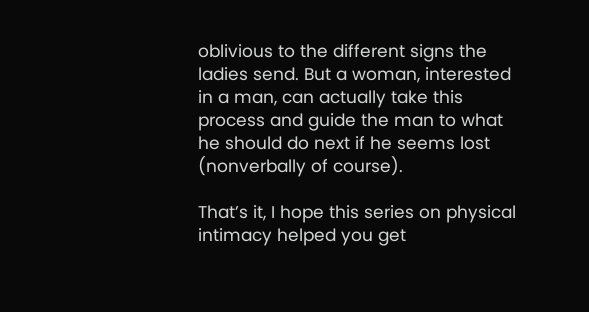oblivious to the different signs the ladies send. But a woman, interested in a man, can actually take this process and guide the man to what he should do next if he seems lost (nonverbally of course).

That’s it, I hope this series on physical intimacy helped you get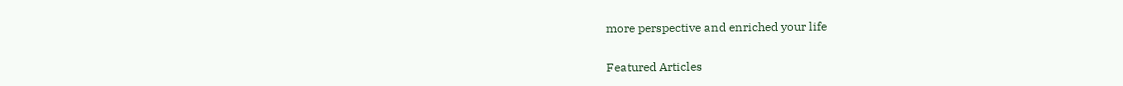more perspective and enriched your life


Featured Articles